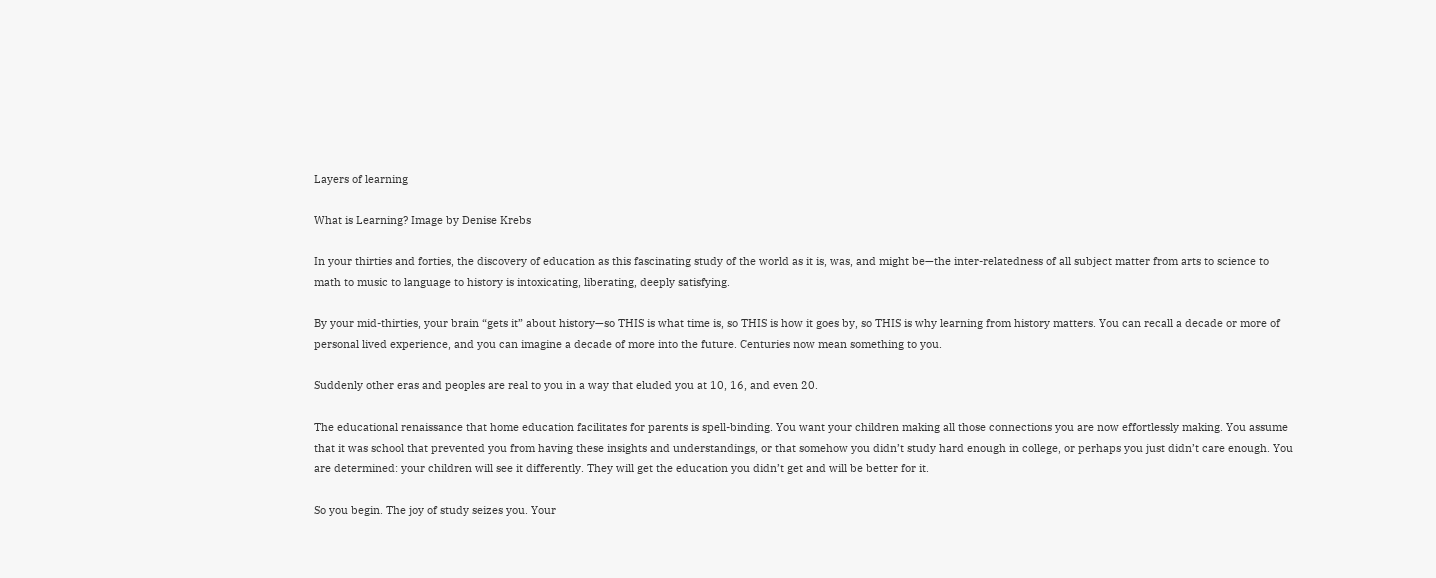Layers of learning

What is Learning? Image by Denise Krebs

In your thirties and forties, the discovery of education as this fascinating study of the world as it is, was, and might be—the inter-relatedness of all subject matter from arts to science to math to music to language to history is intoxicating, liberating, deeply satisfying.

By your mid-thirties, your brain “gets it” about history—so THIS is what time is, so THIS is how it goes by, so THIS is why learning from history matters. You can recall a decade or more of personal lived experience, and you can imagine a decade of more into the future. Centuries now mean something to you.

Suddenly other eras and peoples are real to you in a way that eluded you at 10, 16, and even 20.

The educational renaissance that home education facilitates for parents is spell-binding. You want your children making all those connections you are now effortlessly making. You assume that it was school that prevented you from having these insights and understandings, or that somehow you didn’t study hard enough in college, or perhaps you just didn’t care enough. You are determined: your children will see it differently. They will get the education you didn’t get and will be better for it.

So you begin. The joy of study seizes you. Your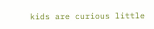kids are curious little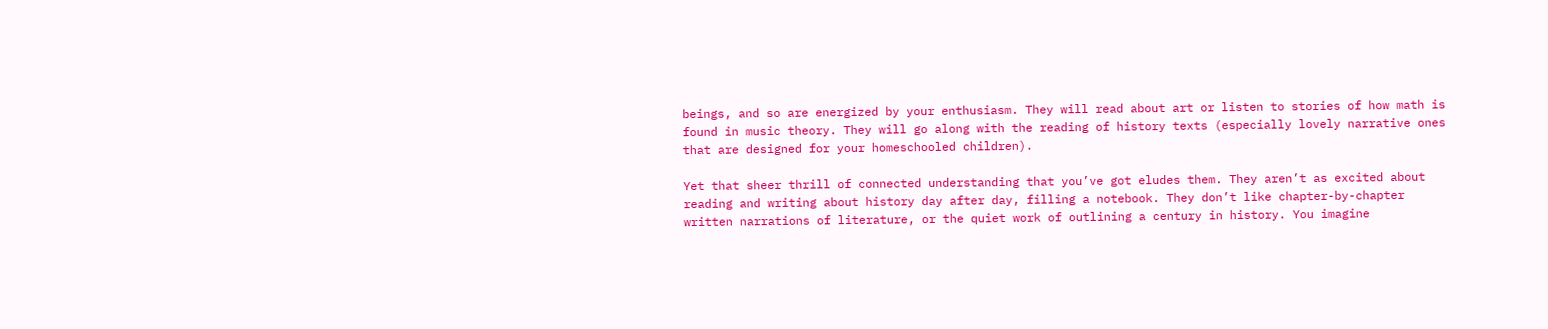beings, and so are energized by your enthusiasm. They will read about art or listen to stories of how math is found in music theory. They will go along with the reading of history texts (especially lovely narrative ones that are designed for your homeschooled children).

Yet that sheer thrill of connected understanding that you’ve got eludes them. They aren’t as excited about reading and writing about history day after day, filling a notebook. They don’t like chapter-by-chapter written narrations of literature, or the quiet work of outlining a century in history. You imagine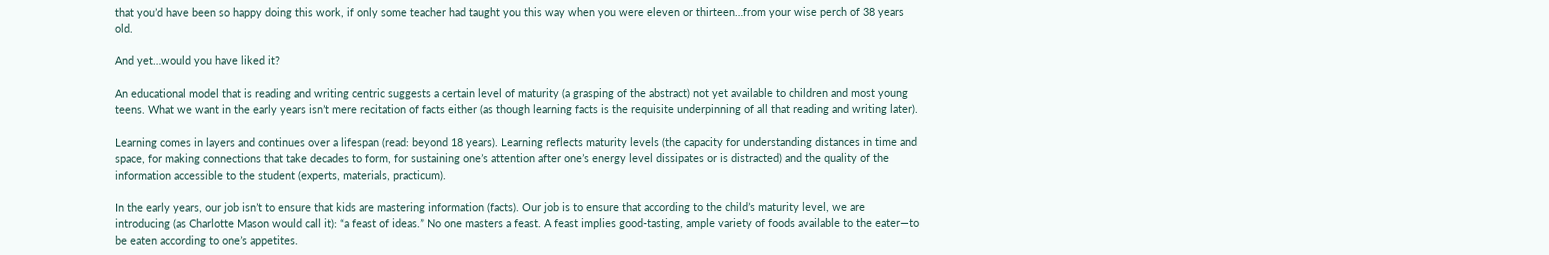that you’d have been so happy doing this work, if only some teacher had taught you this way when you were eleven or thirteen…from your wise perch of 38 years old.

And yet…would you have liked it?

An educational model that is reading and writing centric suggests a certain level of maturity (a grasping of the abstract) not yet available to children and most young teens. What we want in the early years isn’t mere recitation of facts either (as though learning facts is the requisite underpinning of all that reading and writing later).

Learning comes in layers and continues over a lifespan (read: beyond 18 years). Learning reflects maturity levels (the capacity for understanding distances in time and space, for making connections that take decades to form, for sustaining one’s attention after one’s energy level dissipates or is distracted) and the quality of the information accessible to the student (experts, materials, practicum).

In the early years, our job isn’t to ensure that kids are mastering information (facts). Our job is to ensure that according to the child’s maturity level, we are introducing (as Charlotte Mason would call it): “a feast of ideas.” No one masters a feast. A feast implies good-tasting, ample variety of foods available to the eater—to be eaten according to one’s appetites.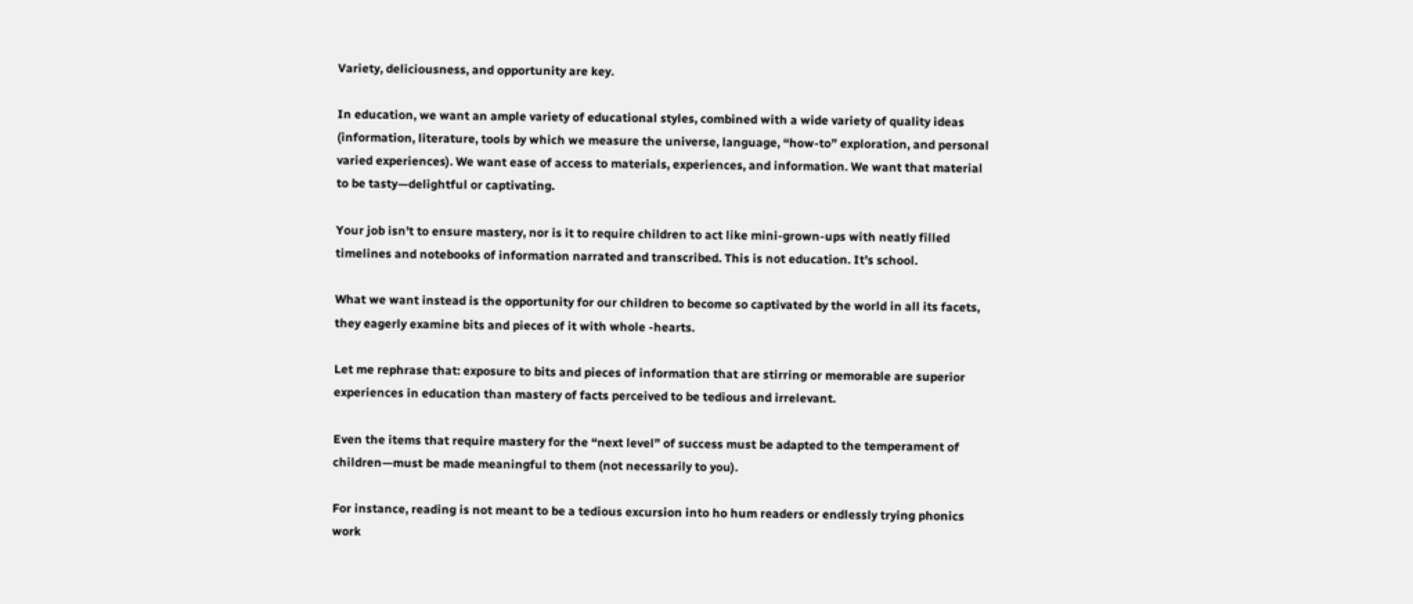Variety, deliciousness, and opportunity are key.

In education, we want an ample variety of educational styles, combined with a wide variety of quality ideas (information, literature, tools by which we measure the universe, language, “how-to” exploration, and personal varied experiences). We want ease of access to materials, experiences, and information. We want that material to be tasty—delightful or captivating.

Your job isn’t to ensure mastery, nor is it to require children to act like mini-grown-ups with neatly filled timelines and notebooks of information narrated and transcribed. This is not education. It’s school.

What we want instead is the opportunity for our children to become so captivated by the world in all its facets, they eagerly examine bits and pieces of it with whole -hearts.

Let me rephrase that: exposure to bits and pieces of information that are stirring or memorable are superior experiences in education than mastery of facts perceived to be tedious and irrelevant.

Even the items that require mastery for the “next level” of success must be adapted to the temperament of children—must be made meaningful to them (not necessarily to you).

For instance, reading is not meant to be a tedious excursion into ho hum readers or endlessly trying phonics work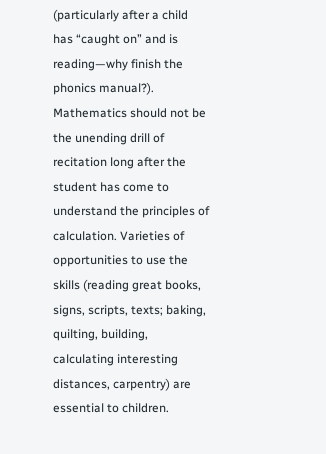(particularly after a child has “caught on” and is reading—why finish the phonics manual?). Mathematics should not be the unending drill of recitation long after the student has come to understand the principles of calculation. Varieties of opportunities to use the skills (reading great books, signs, scripts, texts; baking, quilting, building, calculating interesting distances, carpentry) are essential to children.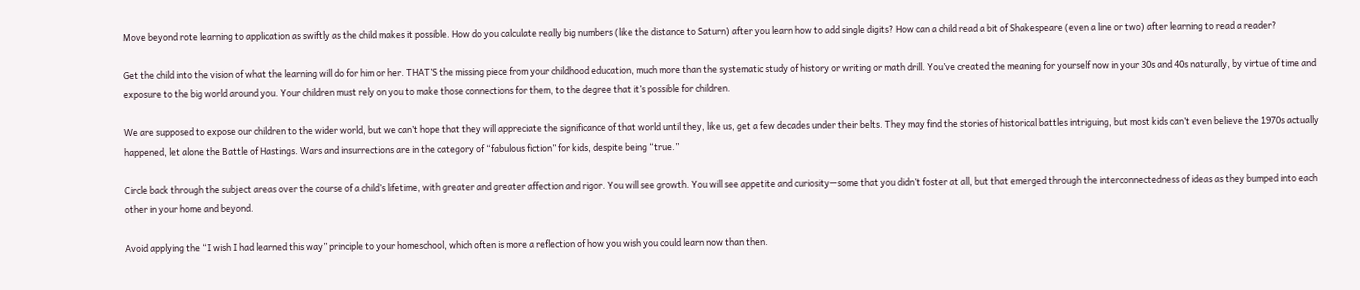Move beyond rote learning to application as swiftly as the child makes it possible. How do you calculate really big numbers (like the distance to Saturn) after you learn how to add single digits? How can a child read a bit of Shakespeare (even a line or two) after learning to read a reader?

Get the child into the vision of what the learning will do for him or her. THAT’S the missing piece from your childhood education, much more than the systematic study of history or writing or math drill. You’ve created the meaning for yourself now in your 30s and 40s naturally, by virtue of time and exposure to the big world around you. Your children must rely on you to make those connections for them, to the degree that it’s possible for children.

We are supposed to expose our children to the wider world, but we can’t hope that they will appreciate the significance of that world until they, like us, get a few decades under their belts. They may find the stories of historical battles intriguing, but most kids can’t even believe the 1970s actually happened, let alone the Battle of Hastings. Wars and insurrections are in the category of “fabulous fiction” for kids, despite being “true.”

Circle back through the subject areas over the course of a child’s lifetime, with greater and greater affection and rigor. You will see growth. You will see appetite and curiosity—some that you didn’t foster at all, but that emerged through the interconnectedness of ideas as they bumped into each other in your home and beyond.

Avoid applying the “I wish I had learned this way” principle to your homeschool, which often is more a reflection of how you wish you could learn now than then.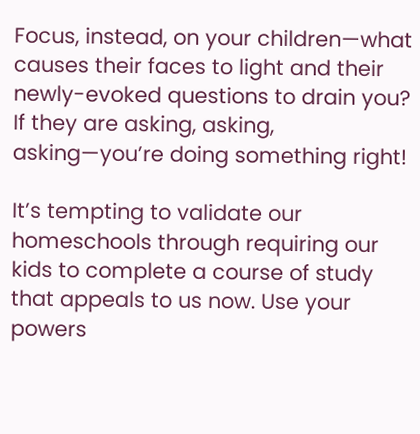Focus, instead, on your children—what causes their faces to light and their newly-evoked questions to drain you? If they are asking, asking, asking—you’re doing something right!

It’s tempting to validate our homeschools through requiring our kids to complete a course of study that appeals to us now. Use your powers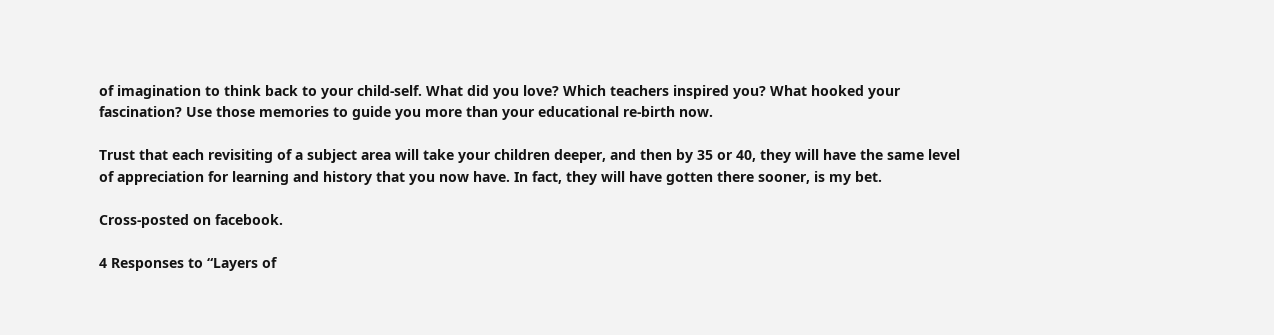of imagination to think back to your child-self. What did you love? Which teachers inspired you? What hooked your fascination? Use those memories to guide you more than your educational re-birth now.

Trust that each revisiting of a subject area will take your children deeper, and then by 35 or 40, they will have the same level of appreciation for learning and history that you now have. In fact, they will have gotten there sooner, is my bet.

Cross-posted on facebook.

4 Responses to “Layers of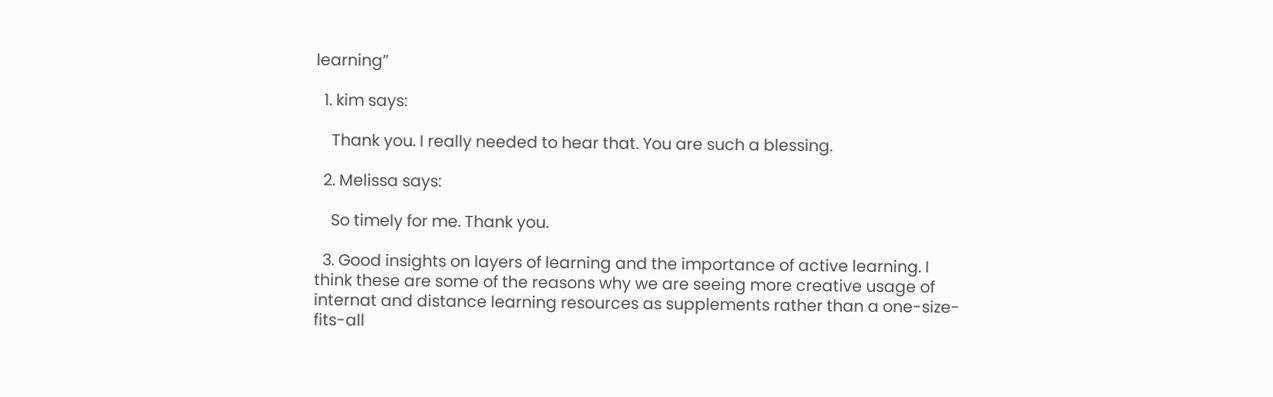learning”

  1. kim says:

    Thank you. I really needed to hear that. You are such a blessing.

  2. Melissa says:

    So timely for me. Thank you.

  3. Good insights on layers of learning and the importance of active learning. I think these are some of the reasons why we are seeing more creative usage of internat and distance learning resources as supplements rather than a one-size-fits-all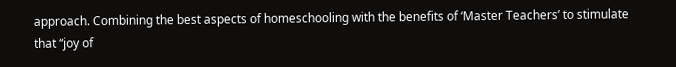approach. Combining the best aspects of homeschooling with the benefits of ‘Master Teachers’ to stimulate that “joy of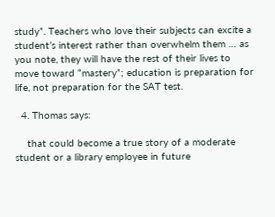study”. Teachers who love their subjects can excite a student’s interest rather than overwhelm them … as you note, they will have the rest of their lives to move toward “mastery”; education is preparation for life, not preparation for the SAT test.

  4. Thomas says:

    that could become a true story of a moderate student or a library employee in future